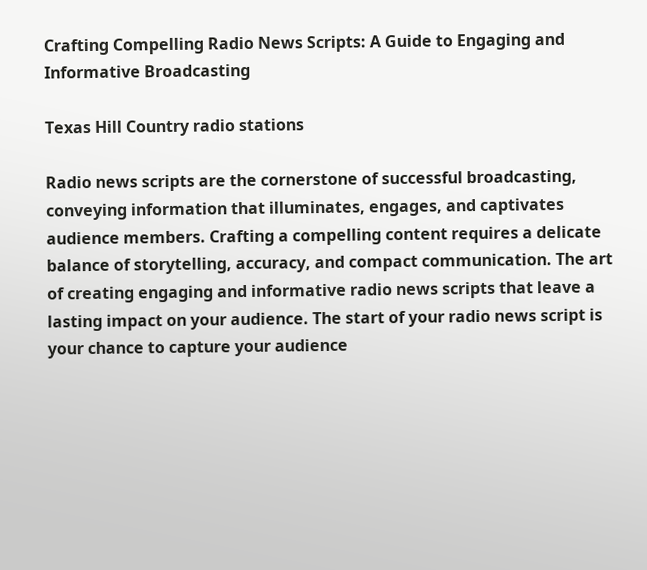Crafting Compelling Radio News Scripts: A Guide to Engaging and Informative Broadcasting

Texas Hill Country radio stations

Radio news scripts are the cornerstone of successful broadcasting, conveying information that illuminates, engages, and captivates audience members. Crafting a compelling content requires a delicate balance of storytelling, accuracy, and compact communication. The art of creating engaging and informative radio news scripts that leave a lasting impact on your audience. The start of your radio news script is your chance to capture your audience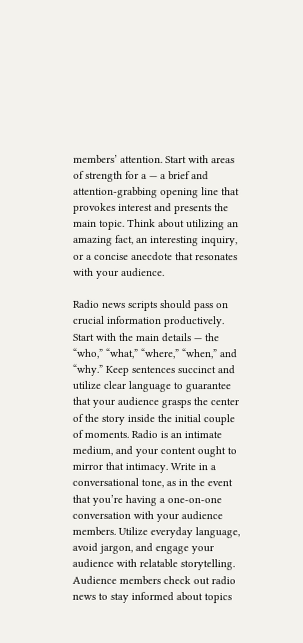members’ attention. Start with areas of strength for a — a brief and attention-grabbing opening line that provokes interest and presents the main topic. Think about utilizing an amazing fact, an interesting inquiry, or a concise anecdote that resonates with your audience.

Radio news scripts should pass on crucial information productively. Start with the main details — the “who,” “what,” “where,” “when,” and “why.” Keep sentences succinct and utilize clear language to guarantee that your audience grasps the center of the story inside the initial couple of moments. Radio is an intimate medium, and your content ought to mirror that intimacy. Write in a conversational tone, as in the event that you’re having a one-on-one conversation with your audience members. Utilize everyday language, avoid jargon, and engage your audience with relatable storytelling. Audience members check out radio news to stay informed about topics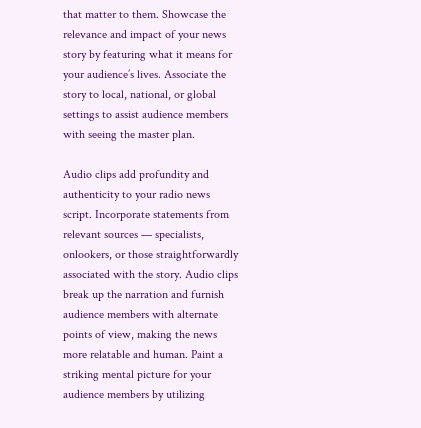that matter to them. Showcase the relevance and impact of your news story by featuring what it means for your audience’s lives. Associate the story to local, national, or global settings to assist audience members with seeing the master plan.

Audio clips add profundity and authenticity to your radio news script. Incorporate statements from relevant sources — specialists, onlookers, or those straightforwardly associated with the story. Audio clips break up the narration and furnish audience members with alternate points of view, making the news more relatable and human. Paint a striking mental picture for your audience members by utilizing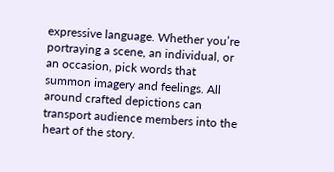expressive language. Whether you’re portraying a scene, an individual, or an occasion, pick words that summon imagery and feelings. All around crafted depictions can transport audience members into the heart of the story.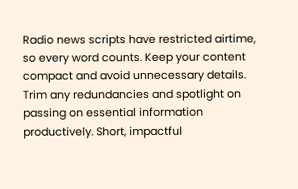Radio news scripts have restricted airtime, so every word counts. Keep your content compact and avoid unnecessary details. Trim any redundancies and spotlight on passing on essential information productively. Short, impactful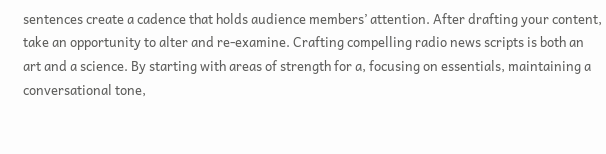sentences create a cadence that holds audience members’ attention. After drafting your content, take an opportunity to alter and re-examine. Crafting compelling radio news scripts is both an art and a science. By starting with areas of strength for a, focusing on essentials, maintaining a conversational tone,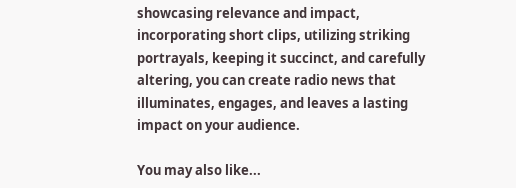showcasing relevance and impact, incorporating short clips, utilizing striking portrayals, keeping it succinct, and carefully altering, you can create radio news that illuminates, engages, and leaves a lasting impact on your audience.

You may also like...